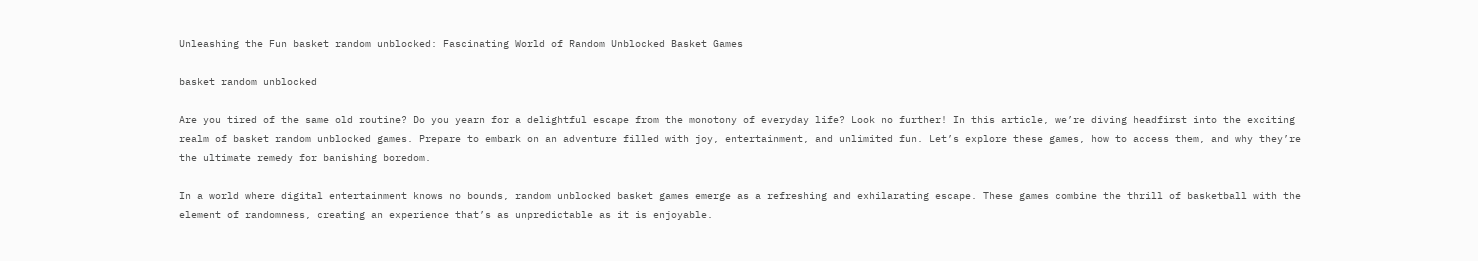Unleashing the Fun basket random unblocked: Fascinating World of Random Unblocked Basket Games

basket random unblocked

Are you tired of the same old routine? Do you yearn for a delightful escape from the monotony of everyday life? Look no further! In this article, we’re diving headfirst into the exciting realm of basket random unblocked games. Prepare to embark on an adventure filled with joy, entertainment, and unlimited fun. Let’s explore these games, how to access them, and why they’re the ultimate remedy for banishing boredom.

In a world where digital entertainment knows no bounds, random unblocked basket games emerge as a refreshing and exhilarating escape. These games combine the thrill of basketball with the element of randomness, creating an experience that’s as unpredictable as it is enjoyable.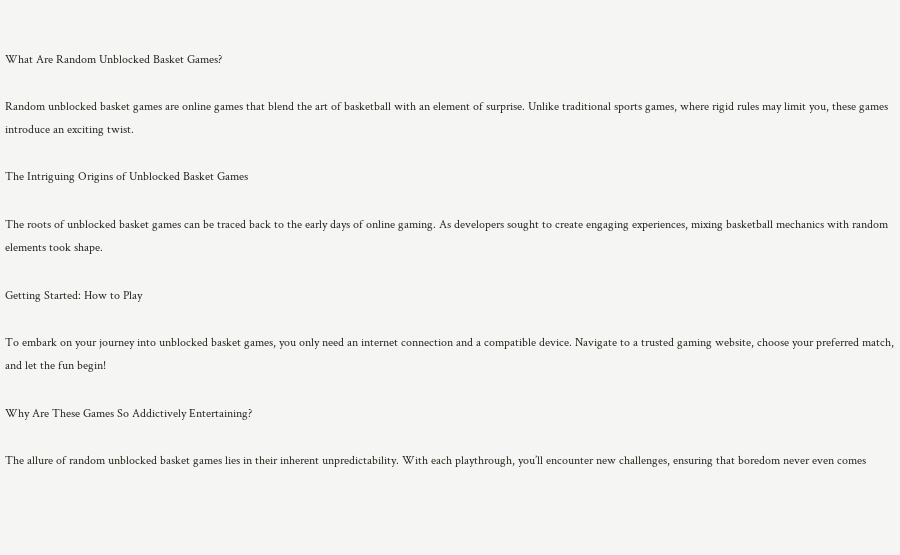What Are Random Unblocked Basket Games?

Random unblocked basket games are online games that blend the art of basketball with an element of surprise. Unlike traditional sports games, where rigid rules may limit you, these games introduce an exciting twist.

The Intriguing Origins of Unblocked Basket Games

The roots of unblocked basket games can be traced back to the early days of online gaming. As developers sought to create engaging experiences, mixing basketball mechanics with random elements took shape.

Getting Started: How to Play

To embark on your journey into unblocked basket games, you only need an internet connection and a compatible device. Navigate to a trusted gaming website, choose your preferred match, and let the fun begin!

Why Are These Games So Addictively Entertaining?

The allure of random unblocked basket games lies in their inherent unpredictability. With each playthrough, you’ll encounter new challenges, ensuring that boredom never even comes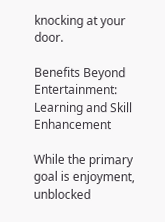knocking at your door.

Benefits Beyond Entertainment: Learning and Skill Enhancement

While the primary goal is enjoyment, unblocked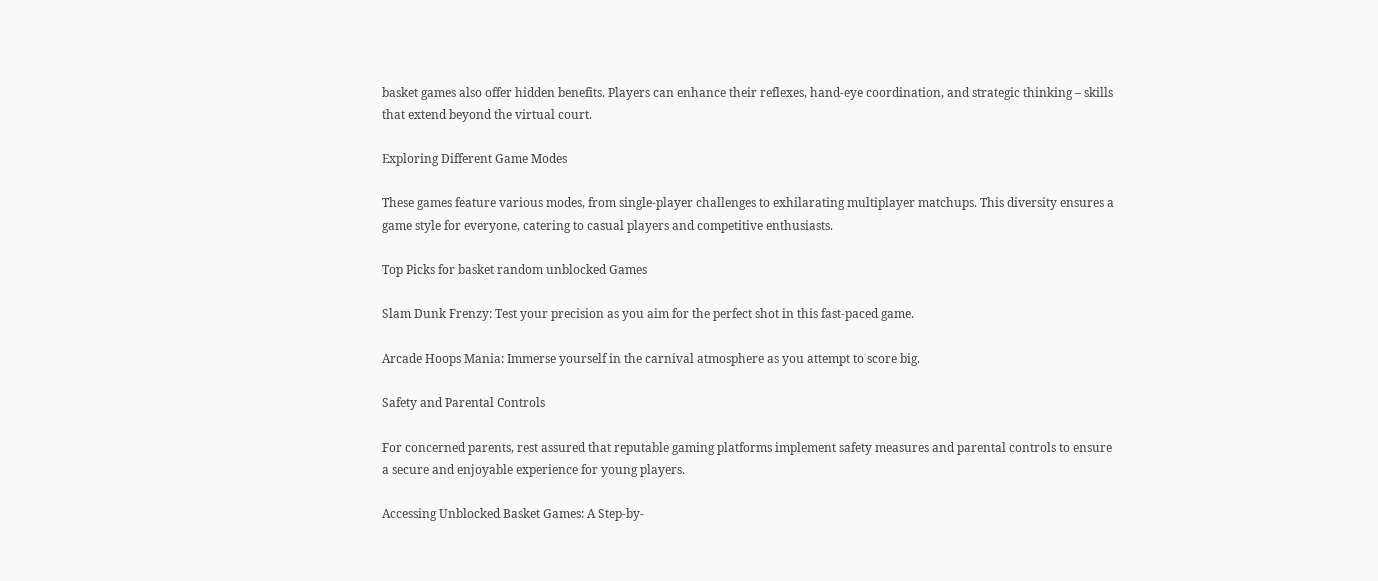basket games also offer hidden benefits. Players can enhance their reflexes, hand-eye coordination, and strategic thinking – skills that extend beyond the virtual court.

Exploring Different Game Modes

These games feature various modes, from single-player challenges to exhilarating multiplayer matchups. This diversity ensures a game style for everyone, catering to casual players and competitive enthusiasts.

Top Picks for basket random unblocked Games

Slam Dunk Frenzy: Test your precision as you aim for the perfect shot in this fast-paced game.

Arcade Hoops Mania: Immerse yourself in the carnival atmosphere as you attempt to score big.

Safety and Parental Controls

For concerned parents, rest assured that reputable gaming platforms implement safety measures and parental controls to ensure a secure and enjoyable experience for young players.

Accessing Unblocked Basket Games: A Step-by-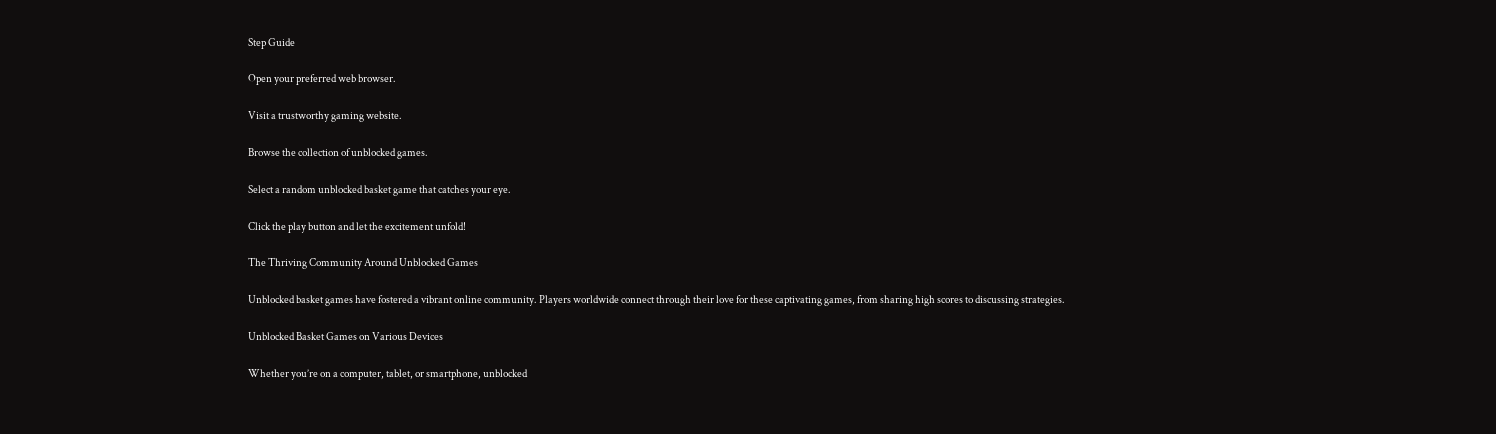Step Guide

Open your preferred web browser.

Visit a trustworthy gaming website.

Browse the collection of unblocked games.

Select a random unblocked basket game that catches your eye.

Click the play button and let the excitement unfold!

The Thriving Community Around Unblocked Games

Unblocked basket games have fostered a vibrant online community. Players worldwide connect through their love for these captivating games, from sharing high scores to discussing strategies.

Unblocked Basket Games on Various Devices

Whether you’re on a computer, tablet, or smartphone, unblocked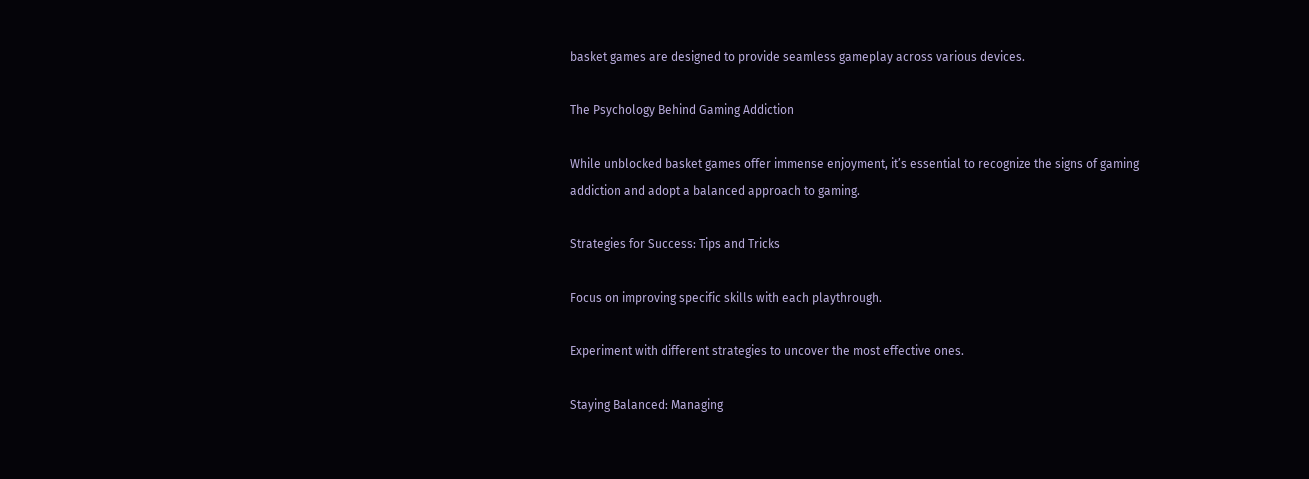basket games are designed to provide seamless gameplay across various devices.

The Psychology Behind Gaming Addiction

While unblocked basket games offer immense enjoyment, it’s essential to recognize the signs of gaming addiction and adopt a balanced approach to gaming.

Strategies for Success: Tips and Tricks

Focus on improving specific skills with each playthrough.

Experiment with different strategies to uncover the most effective ones.

Staying Balanced: Managing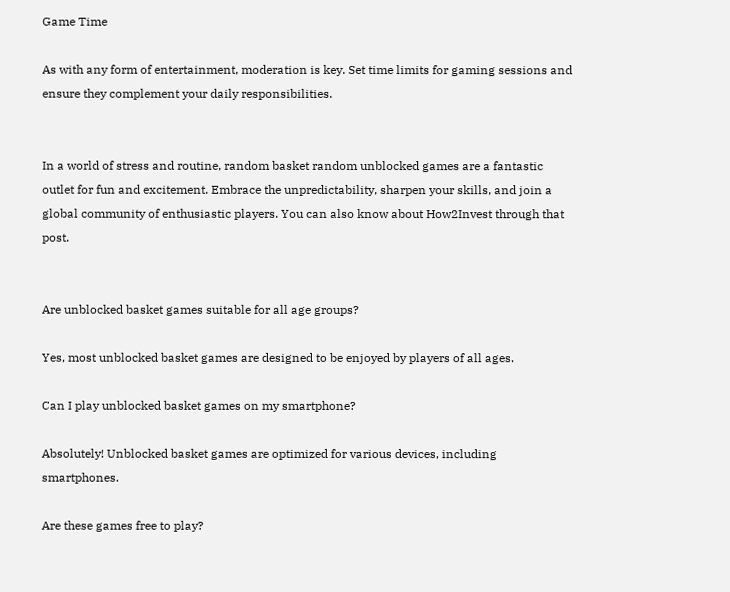Game Time

As with any form of entertainment, moderation is key. Set time limits for gaming sessions and ensure they complement your daily responsibilities.


In a world of stress and routine, random basket random unblocked games are a fantastic outlet for fun and excitement. Embrace the unpredictability, sharpen your skills, and join a global community of enthusiastic players. You can also know about How2Invest through that post.


Are unblocked basket games suitable for all age groups?

Yes, most unblocked basket games are designed to be enjoyed by players of all ages.

Can I play unblocked basket games on my smartphone?

Absolutely! Unblocked basket games are optimized for various devices, including smartphones.

Are these games free to play?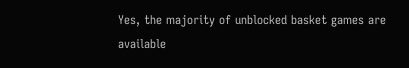Yes, the majority of unblocked basket games are available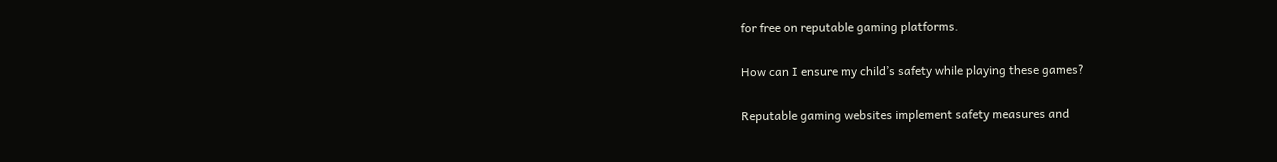for free on reputable gaming platforms.

How can I ensure my child’s safety while playing these games?

Reputable gaming websites implement safety measures and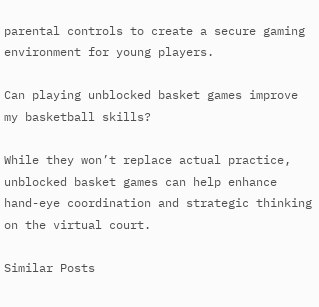parental controls to create a secure gaming environment for young players.

Can playing unblocked basket games improve my basketball skills?

While they won’t replace actual practice, unblocked basket games can help enhance hand-eye coordination and strategic thinking on the virtual court.

Similar Posts